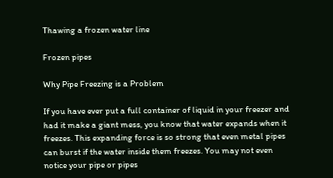Thawing a frozen water line

Frozen pipes

Why Pipe Freezing is a Problem

If you have ever put a full container of liquid in your freezer and had it make a giant mess, you know that water expands when it freezes. This expanding force is so strong that even metal pipes can burst if the water inside them freezes. You may not even notice your pipe or pipes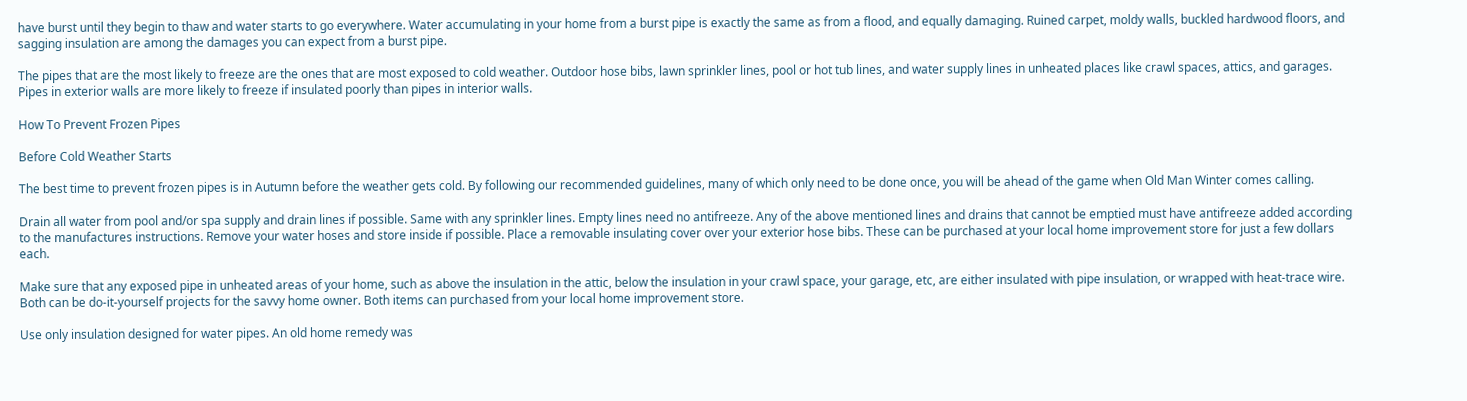have burst until they begin to thaw and water starts to go everywhere. Water accumulating in your home from a burst pipe is exactly the same as from a flood, and equally damaging. Ruined carpet, moldy walls, buckled hardwood floors, and sagging insulation are among the damages you can expect from a burst pipe.

The pipes that are the most likely to freeze are the ones that are most exposed to cold weather. Outdoor hose bibs, lawn sprinkler lines, pool or hot tub lines, and water supply lines in unheated places like crawl spaces, attics, and garages. Pipes in exterior walls are more likely to freeze if insulated poorly than pipes in interior walls.

How To Prevent Frozen Pipes

Before Cold Weather Starts

The best time to prevent frozen pipes is in Autumn before the weather gets cold. By following our recommended guidelines, many of which only need to be done once, you will be ahead of the game when Old Man Winter comes calling.

Drain all water from pool and/or spa supply and drain lines if possible. Same with any sprinkler lines. Empty lines need no antifreeze. Any of the above mentioned lines and drains that cannot be emptied must have antifreeze added according to the manufactures instructions. Remove your water hoses and store inside if possible. Place a removable insulating cover over your exterior hose bibs. These can be purchased at your local home improvement store for just a few dollars each.

Make sure that any exposed pipe in unheated areas of your home, such as above the insulation in the attic, below the insulation in your crawl space, your garage, etc, are either insulated with pipe insulation, or wrapped with heat-trace wire. Both can be do-it-yourself projects for the savvy home owner. Both items can purchased from your local home improvement store.

Use only insulation designed for water pipes. An old home remedy was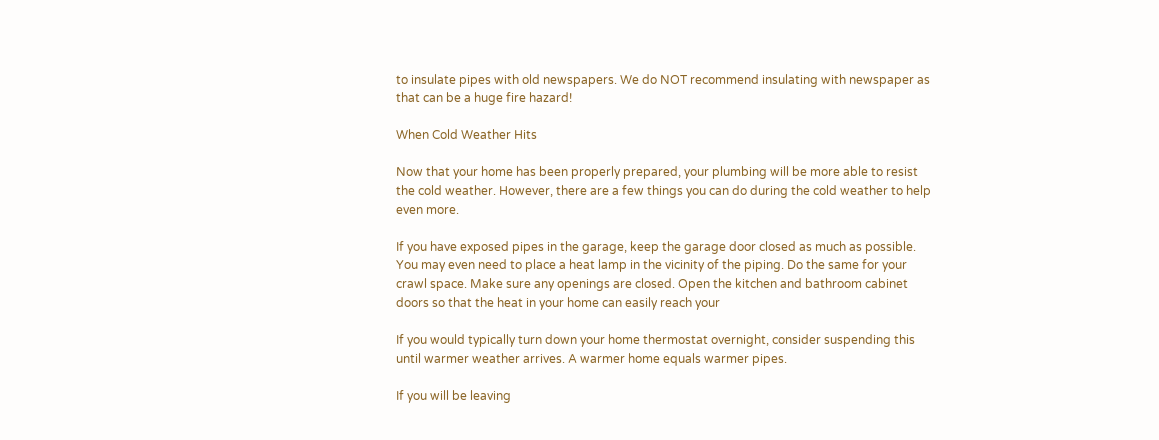to insulate pipes with old newspapers. We do NOT recommend insulating with newspaper as that can be a huge fire hazard!

When Cold Weather Hits

Now that your home has been properly prepared, your plumbing will be more able to resist the cold weather. However, there are a few things you can do during the cold weather to help even more.

If you have exposed pipes in the garage, keep the garage door closed as much as possible. You may even need to place a heat lamp in the vicinity of the piping. Do the same for your crawl space. Make sure any openings are closed. Open the kitchen and bathroom cabinet doors so that the heat in your home can easily reach your

If you would typically turn down your home thermostat overnight, consider suspending this until warmer weather arrives. A warmer home equals warmer pipes.

If you will be leaving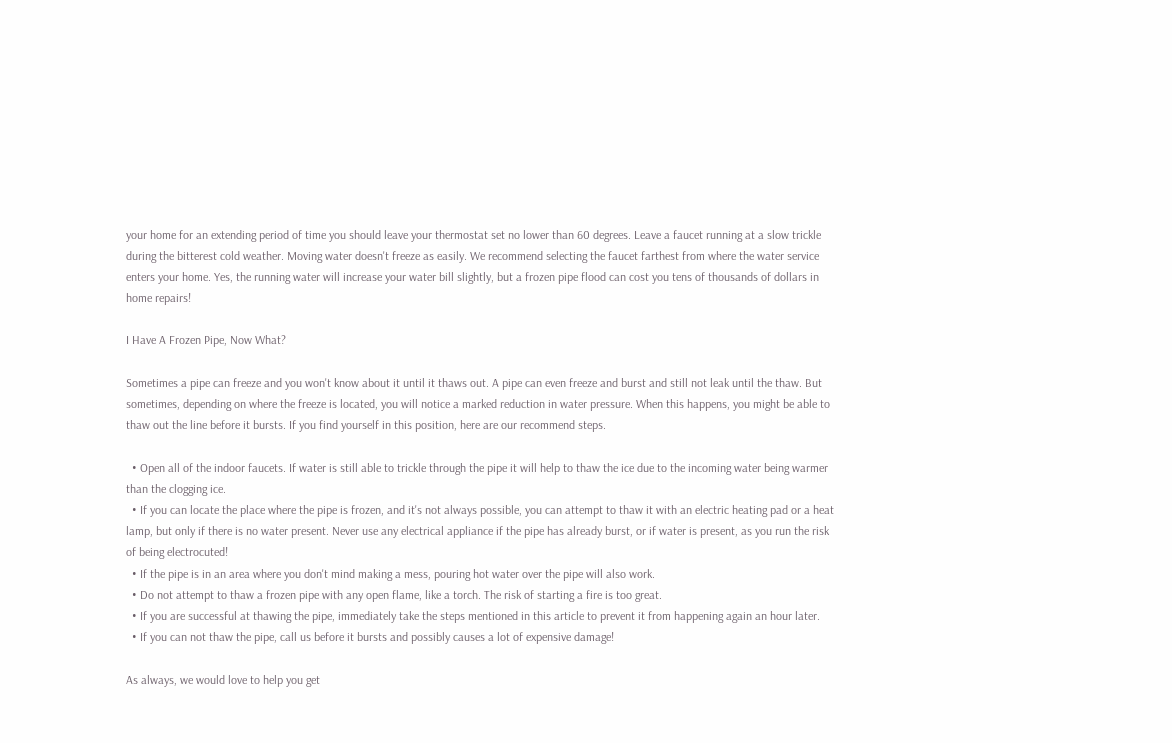your home for an extending period of time you should leave your thermostat set no lower than 60 degrees. Leave a faucet running at a slow trickle during the bitterest cold weather. Moving water doesn't freeze as easily. We recommend selecting the faucet farthest from where the water service enters your home. Yes, the running water will increase your water bill slightly, but a frozen pipe flood can cost you tens of thousands of dollars in home repairs!

I Have A Frozen Pipe, Now What?

Sometimes a pipe can freeze and you won't know about it until it thaws out. A pipe can even freeze and burst and still not leak until the thaw. But sometimes, depending on where the freeze is located, you will notice a marked reduction in water pressure. When this happens, you might be able to thaw out the line before it bursts. If you find yourself in this position, here are our recommend steps.

  • Open all of the indoor faucets. If water is still able to trickle through the pipe it will help to thaw the ice due to the incoming water being warmer than the clogging ice.
  • If you can locate the place where the pipe is frozen, and it's not always possible, you can attempt to thaw it with an electric heating pad or a heat lamp, but only if there is no water present. Never use any electrical appliance if the pipe has already burst, or if water is present, as you run the risk of being electrocuted!
  • If the pipe is in an area where you don't mind making a mess, pouring hot water over the pipe will also work.
  • Do not attempt to thaw a frozen pipe with any open flame, like a torch. The risk of starting a fire is too great.
  • If you are successful at thawing the pipe, immediately take the steps mentioned in this article to prevent it from happening again an hour later.
  • If you can not thaw the pipe, call us before it bursts and possibly causes a lot of expensive damage!

As always, we would love to help you get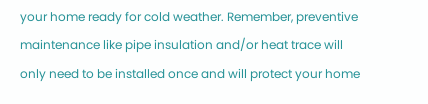your home ready for cold weather. Remember, preventive maintenance like pipe insulation and/or heat trace will only need to be installed once and will protect your home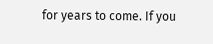for years to come. If you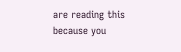are reading this because you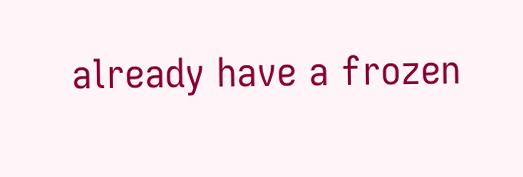already have a frozen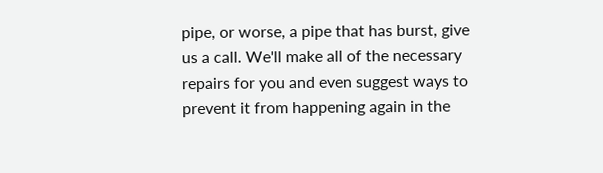pipe, or worse, a pipe that has burst, give us a call. We'll make all of the necessary repairs for you and even suggest ways to prevent it from happening again in the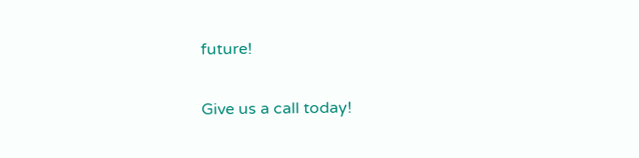future!

Give us a call today!